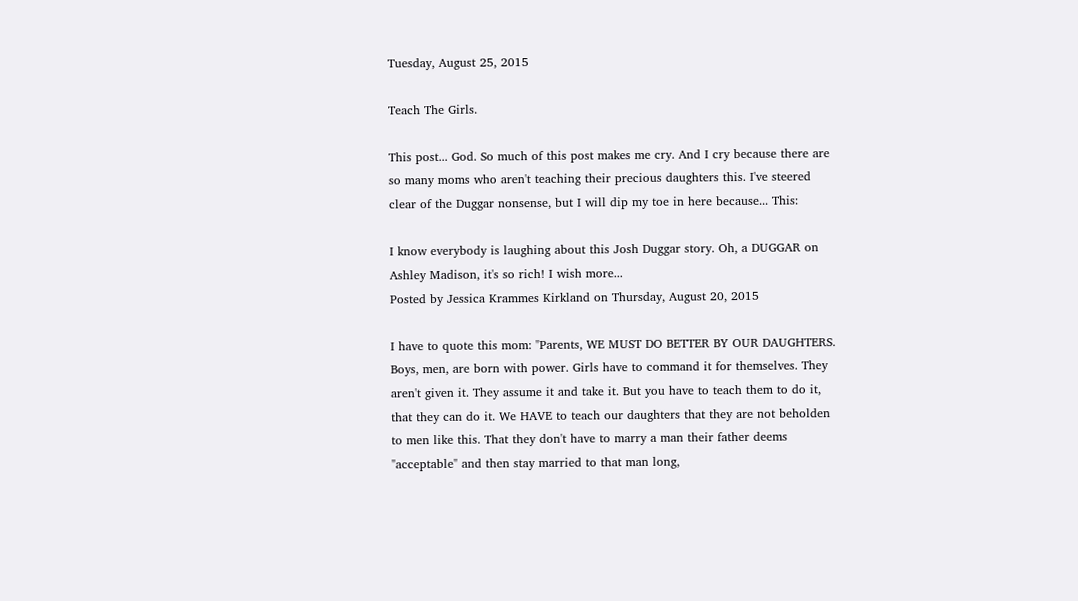Tuesday, August 25, 2015

Teach The Girls.

This post... God. So much of this post makes me cry. And I cry because there are so many moms who aren't teaching their precious daughters this. I've steered clear of the Duggar nonsense, but I will dip my toe in here because... This:

I know everybody is laughing about this Josh Duggar story. Oh, a DUGGAR on Ashley Madison, it's so rich! I wish more...
Posted by Jessica Krammes Kirkland on Thursday, August 20, 2015

I have to quote this mom: "Parents, WE MUST DO BETTER BY OUR DAUGHTERS. Boys, men, are born with power. Girls have to command it for themselves. They aren't given it. They assume it and take it. But you have to teach them to do it, that they can do it. We HAVE to teach our daughters that they are not beholden to men like this. That they don't have to marry a man their father deems "acceptable" and then stay married to that man long,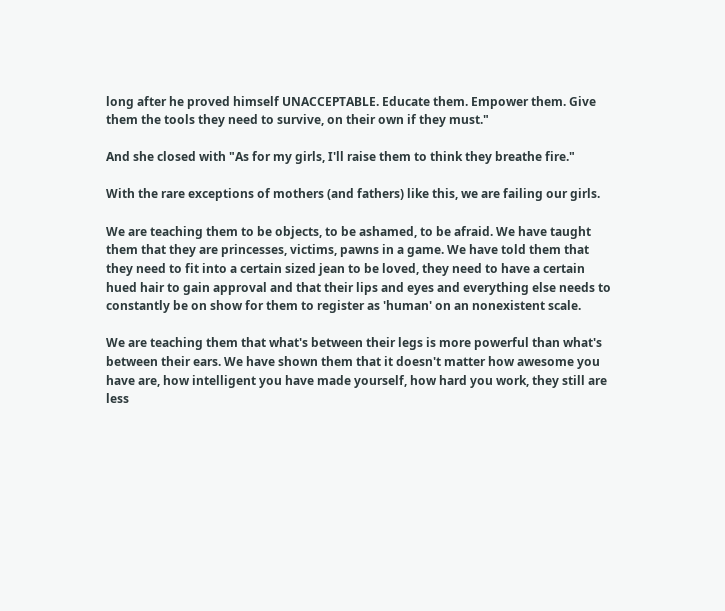long after he proved himself UNACCEPTABLE. Educate them. Empower them. Give them the tools they need to survive, on their own if they must."

And she closed with "As for my girls, I'll raise them to think they breathe fire."

With the rare exceptions of mothers (and fathers) like this, we are failing our girls.

We are teaching them to be objects, to be ashamed, to be afraid. We have taught them that they are princesses, victims, pawns in a game. We have told them that they need to fit into a certain sized jean to be loved, they need to have a certain hued hair to gain approval and that their lips and eyes and everything else needs to constantly be on show for them to register as 'human' on an nonexistent scale.

We are teaching them that what's between their legs is more powerful than what's between their ears. We have shown them that it doesn't matter how awesome you have are, how intelligent you have made yourself, how hard you work, they still are less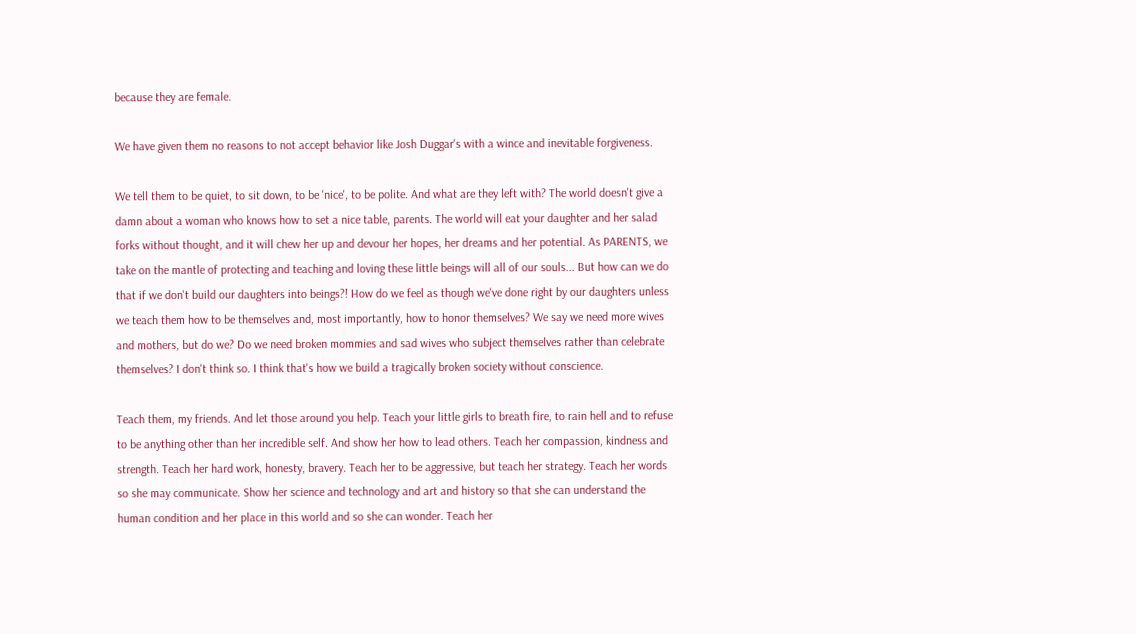because they are female.

We have given them no reasons to not accept behavior like Josh Duggar's with a wince and inevitable forgiveness.

We tell them to be quiet, to sit down, to be 'nice', to be polite. And what are they left with? The world doesn't give a damn about a woman who knows how to set a nice table, parents. The world will eat your daughter and her salad forks without thought, and it will chew her up and devour her hopes, her dreams and her potential. As PARENTS, we take on the mantle of protecting and teaching and loving these little beings will all of our souls... But how can we do that if we don't build our daughters into beings?! How do we feel as though we've done right by our daughters unless we teach them how to be themselves and, most importantly, how to honor themselves? We say we need more wives and mothers, but do we? Do we need broken mommies and sad wives who subject themselves rather than celebrate themselves? I don't think so. I think that's how we build a tragically broken society without conscience.

Teach them, my friends. And let those around you help. Teach your little girls to breath fire, to rain hell and to refuse to be anything other than her incredible self. And show her how to lead others. Teach her compassion, kindness and strength. Teach her hard work, honesty, bravery. Teach her to be aggressive, but teach her strategy. Teach her words so she may communicate. Show her science and technology and art and history so that she can understand the human condition and her place in this world and so she can wonder. Teach her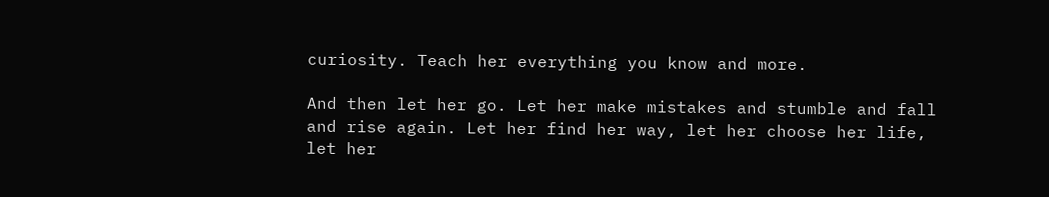curiosity. Teach her everything you know and more.

And then let her go. Let her make mistakes and stumble and fall and rise again. Let her find her way, let her choose her life, let her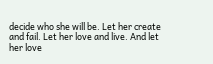decide who she will be. Let her create and fail. Let her love and live. And let her love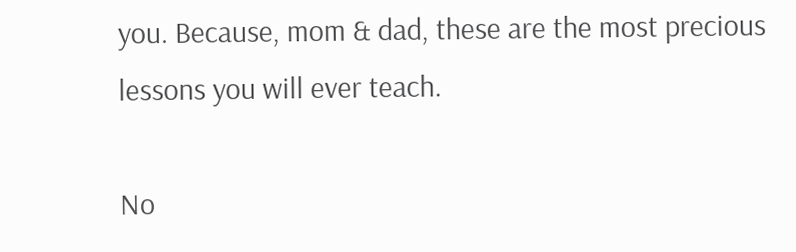you. Because, mom & dad, these are the most precious lessons you will ever teach.

No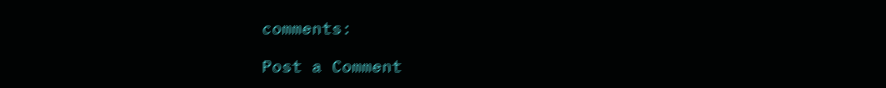comments:

Post a Comment